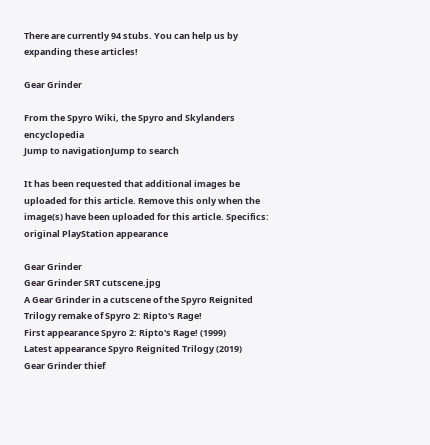There are currently 94 stubs. You can help us by expanding these articles!

Gear Grinder

From the Spyro Wiki, the Spyro and Skylanders encyclopedia
Jump to navigationJump to search

It has been requested that additional images be uploaded for this article. Remove this only when the image(s) have been uploaded for this article. Specifics: original PlayStation appearance

Gear Grinder
Gear Grinder SRT cutscene.jpg
A Gear Grinder in a cutscene of the Spyro Reignited Trilogy remake of Spyro 2: Ripto's Rage!
First appearance Spyro 2: Ripto's Rage! (1999)
Latest appearance Spyro Reignited Trilogy (2019)
Gear Grinder thief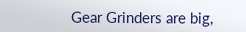Gear Grinders are big,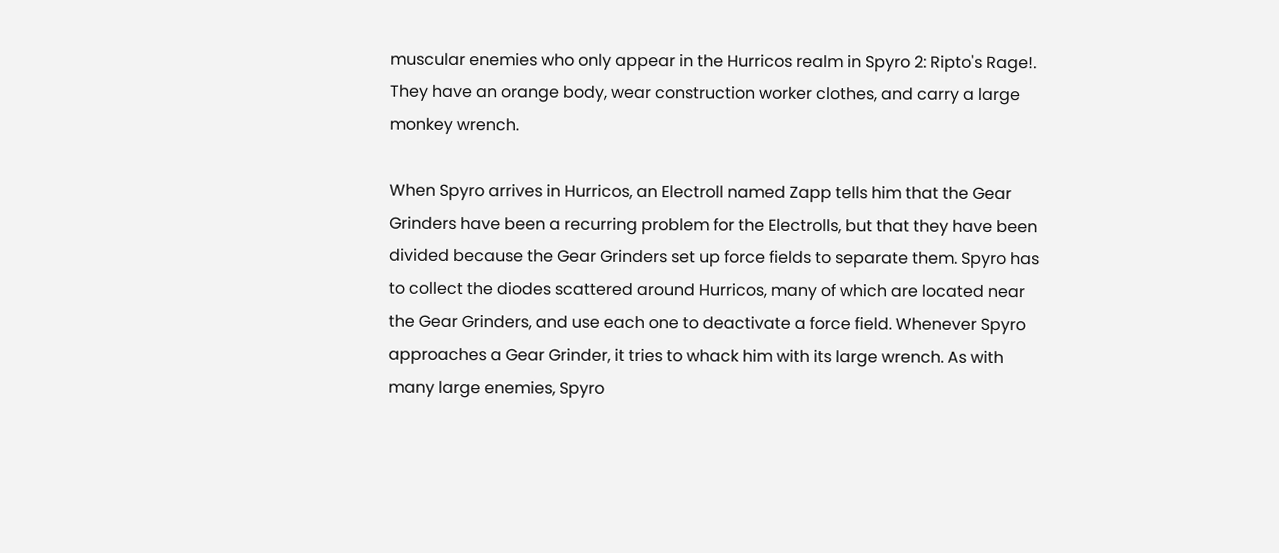muscular enemies who only appear in the Hurricos realm in Spyro 2: Ripto's Rage!. They have an orange body, wear construction worker clothes, and carry a large monkey wrench.

When Spyro arrives in Hurricos, an Electroll named Zapp tells him that the Gear Grinders have been a recurring problem for the Electrolls, but that they have been divided because the Gear Grinders set up force fields to separate them. Spyro has to collect the diodes scattered around Hurricos, many of which are located near the Gear Grinders, and use each one to deactivate a force field. Whenever Spyro approaches a Gear Grinder, it tries to whack him with its large wrench. As with many large enemies, Spyro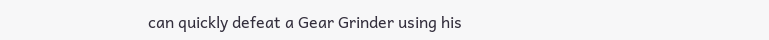can quickly defeat a Gear Grinder using his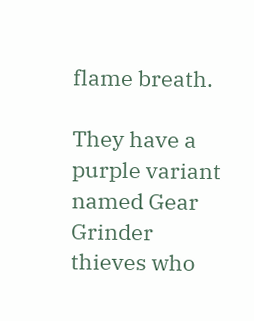flame breath.

They have a purple variant named Gear Grinder thieves who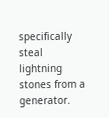specifically steal lightning stones from a generator.